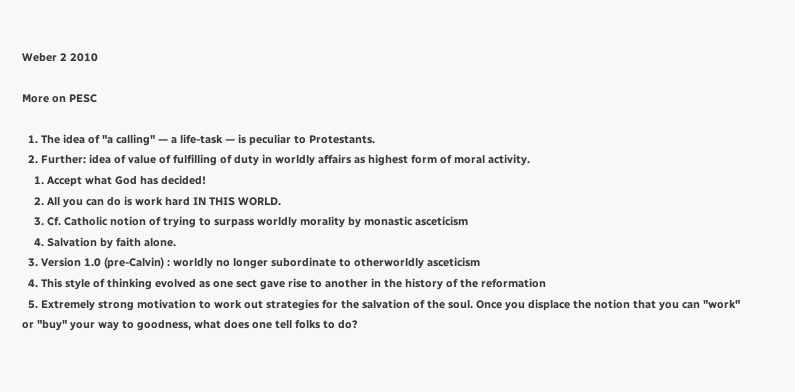Weber 2 2010

More on PESC

  1. The idea of "a calling" — a life-task — is peculiar to Protestants.
  2. Further: idea of value of fulfilling of duty in worldly affairs as highest form of moral activity.
    1. Accept what God has decided!
    2. All you can do is work hard IN THIS WORLD.
    3. Cf. Catholic notion of trying to surpass worldly morality by monastic asceticism
    4. Salvation by faith alone.
  3. Version 1.0 (pre-Calvin) : worldly no longer subordinate to otherworldly asceticism
  4. This style of thinking evolved as one sect gave rise to another in the history of the reformation
  5. Extremely strong motivation to work out strategies for the salvation of the soul. Once you displace the notion that you can "work" or "buy" your way to goodness, what does one tell folks to do?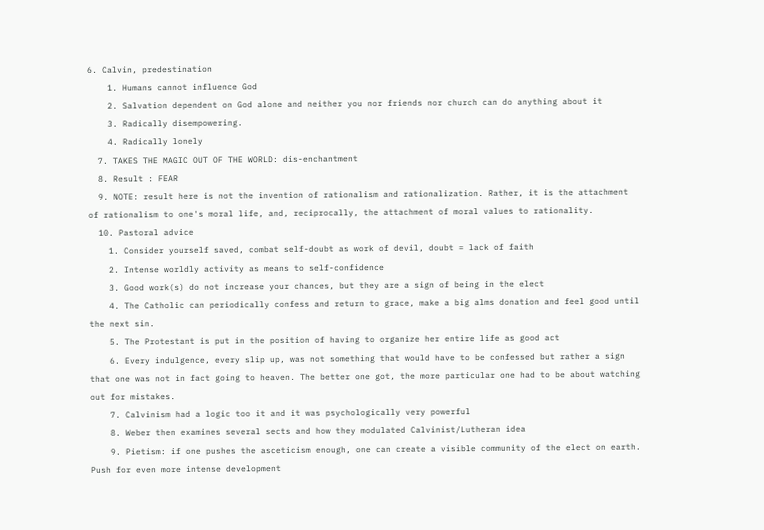6. Calvin, predestination
    1. Humans cannot influence God
    2. Salvation dependent on God alone and neither you nor friends nor church can do anything about it
    3. Radically disempowering.
    4. Radically lonely
  7. TAKES THE MAGIC OUT OF THE WORLD: dis-enchantment
  8. Result : FEAR
  9. NOTE: result here is not the invention of rationalism and rationalization. Rather, it is the attachment of rationalism to one's moral life, and, reciprocally, the attachment of moral values to rationality.
  10. Pastoral advice
    1. Consider yourself saved, combat self-doubt as work of devil, doubt = lack of faith
    2. Intense worldly activity as means to self-confidence
    3. Good work(s) do not increase your chances, but they are a sign of being in the elect
    4. The Catholic can periodically confess and return to grace, make a big alms donation and feel good until the next sin.
    5. The Protestant is put in the position of having to organize her entire life as good act
    6. Every indulgence, every slip up, was not something that would have to be confessed but rather a sign that one was not in fact going to heaven. The better one got, the more particular one had to be about watching out for mistakes.
    7. Calvinism had a logic too it and it was psychologically very powerful
    8. Weber then examines several sects and how they modulated Calvinist/Lutheran idea
    9. Pietism: if one pushes the asceticism enough, one can create a visible community of the elect on earth. Push for even more intense development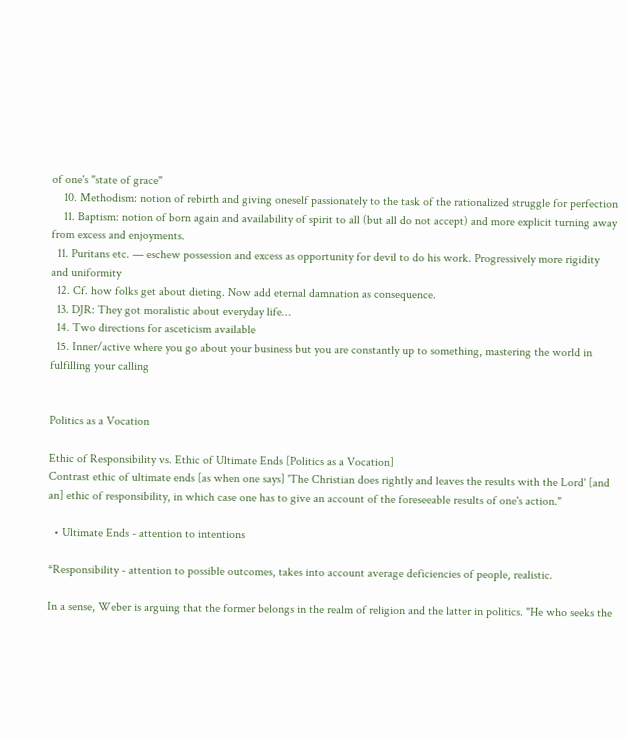of one's "state of grace"
    10. Methodism: notion of rebirth and giving oneself passionately to the task of the rationalized struggle for perfection
    11. Baptism: notion of born again and availability of spirit to all (but all do not accept) and more explicit turning away from excess and enjoyments.
  11. Puritans etc. — eschew possession and excess as opportunity for devil to do his work. Progressively more rigidity and uniformity
  12. Cf. how folks get about dieting. Now add eternal damnation as consequence.
  13. DJR: They got moralistic about everyday life…
  14. Two directions for asceticism available
  15. Inner/active where you go about your business but you are constantly up to something, mastering the world in fulfilling your calling


Politics as a Vocation

Ethic of Responsibility vs. Ethic of Ultimate Ends [Politics as a Vocation]
Contrast ethic of ultimate ends [as when one says] 'The Christian does rightly and leaves the results with the Lord' [and an] ethic of responsibility, in which case one has to give an account of the foreseeable results of one's action."

  • Ultimate Ends - attention to intentions

*Responsibility - attention to possible outcomes, takes into account average deficiencies of people, realistic.

In a sense, Weber is arguing that the former belongs in the realm of religion and the latter in politics. "He who seeks the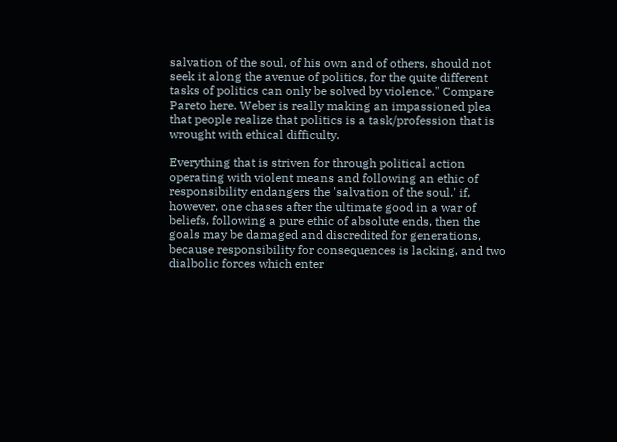salvation of the soul, of his own and of others, should not seek it along the avenue of politics, for the quite different tasks of politics can only be solved by violence." Compare Pareto here. Weber is really making an impassioned plea that people realize that politics is a task/profession that is wrought with ethical difficulty.

Everything that is striven for through political action operating with violent means and following an ethic of responsibility endangers the 'salvation of the soul.' if, however, one chases after the ultimate good in a war of beliefs, following a pure ethic of absolute ends, then the goals may be damaged and discredited for generations, because responsibility for consequences is lacking, and two dialbolic forces which enter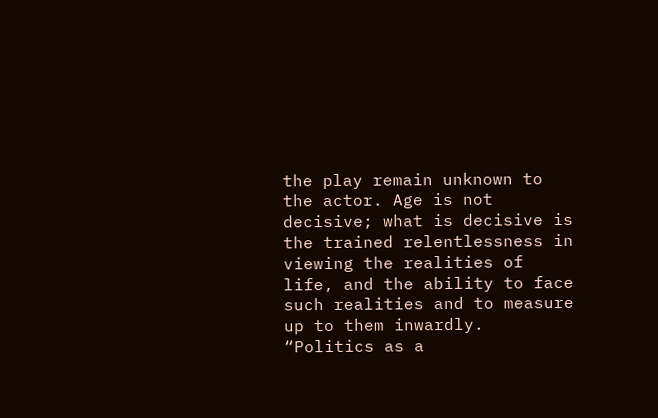the play remain unknown to the actor. Age is not decisive; what is decisive is the trained relentlessness in viewing the realities of life, and the ability to face such realities and to measure up to them inwardly.
“Politics as a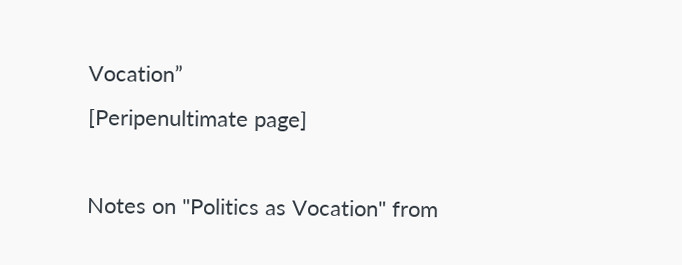Vocation”
[Peripenultimate page]

Notes on "Politics as Vocation" from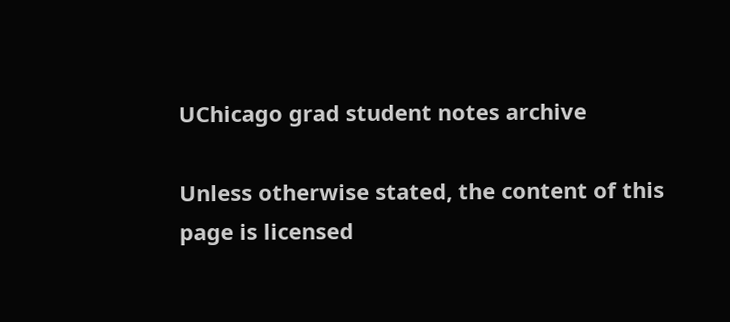UChicago grad student notes archive

Unless otherwise stated, the content of this page is licensed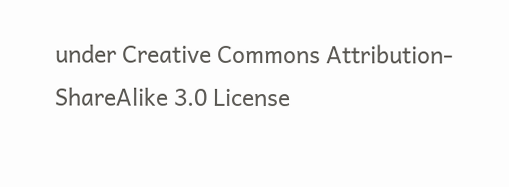under Creative Commons Attribution-ShareAlike 3.0 License